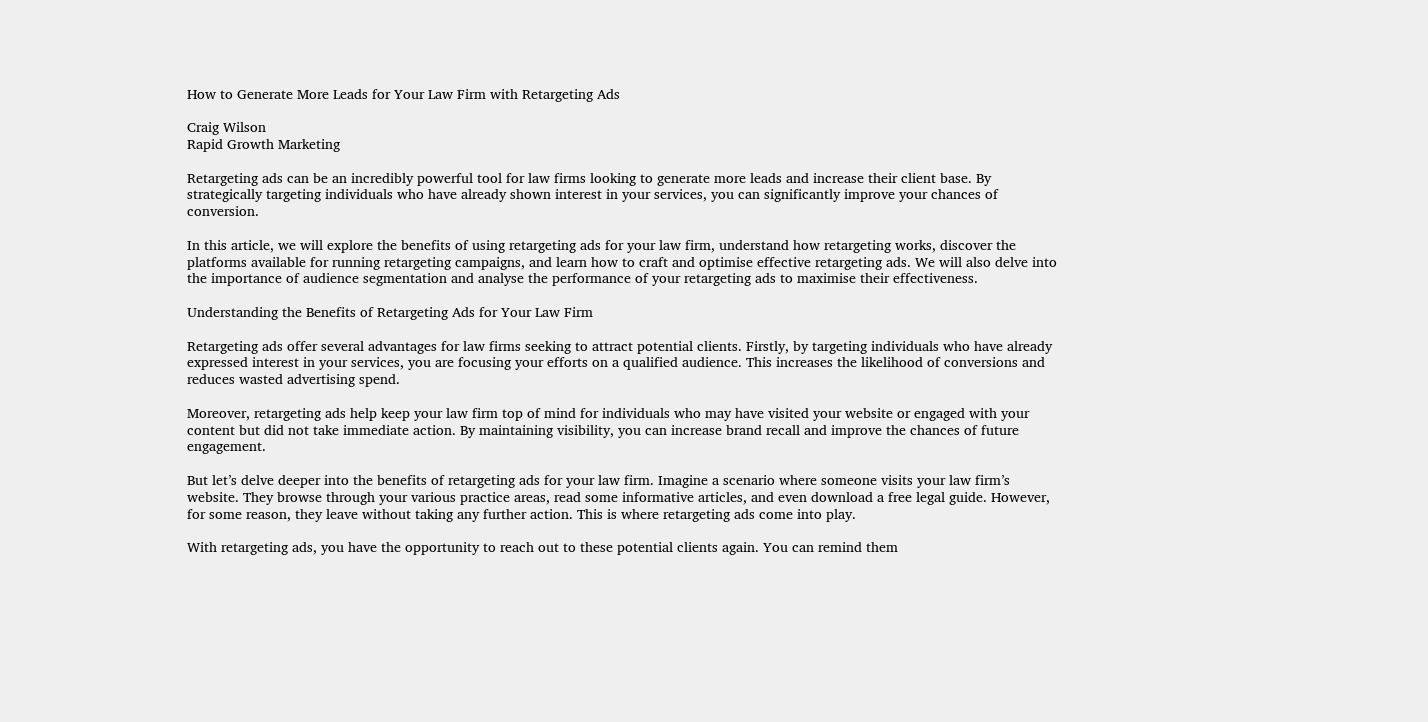How to Generate More Leads for Your Law Firm with Retargeting Ads

Craig Wilson
Rapid Growth Marketing

Retargeting ads can be an incredibly powerful tool for law firms looking to generate more leads and increase their client base. By strategically targeting individuals who have already shown interest in your services, you can significantly improve your chances of conversion.

In this article, we will explore the benefits of using retargeting ads for your law firm, understand how retargeting works, discover the platforms available for running retargeting campaigns, and learn how to craft and optimise effective retargeting ads. We will also delve into the importance of audience segmentation and analyse the performance of your retargeting ads to maximise their effectiveness.

Understanding the Benefits of Retargeting Ads for Your Law Firm

Retargeting ads offer several advantages for law firms seeking to attract potential clients. Firstly, by targeting individuals who have already expressed interest in your services, you are focusing your efforts on a qualified audience. This increases the likelihood of conversions and reduces wasted advertising spend.

Moreover, retargeting ads help keep your law firm top of mind for individuals who may have visited your website or engaged with your content but did not take immediate action. By maintaining visibility, you can increase brand recall and improve the chances of future engagement.

But let’s delve deeper into the benefits of retargeting ads for your law firm. Imagine a scenario where someone visits your law firm’s website. They browse through your various practice areas, read some informative articles, and even download a free legal guide. However, for some reason, they leave without taking any further action. This is where retargeting ads come into play.

With retargeting ads, you have the opportunity to reach out to these potential clients again. You can remind them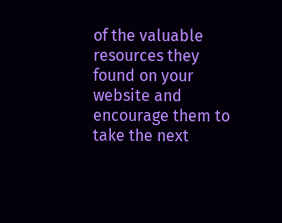of the valuable resources they found on your website and encourage them to take the next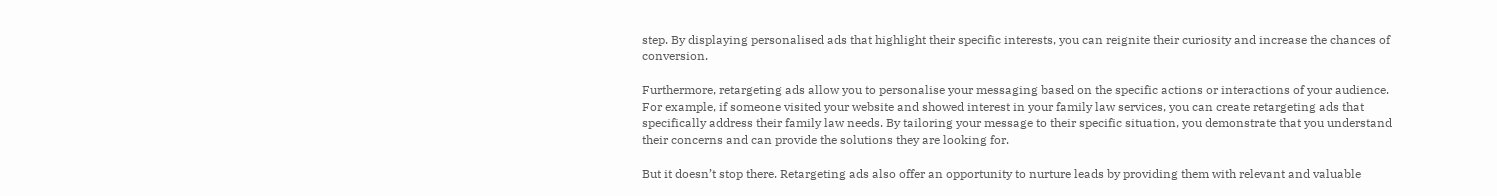step. By displaying personalised ads that highlight their specific interests, you can reignite their curiosity and increase the chances of conversion.

Furthermore, retargeting ads allow you to personalise your messaging based on the specific actions or interactions of your audience. For example, if someone visited your website and showed interest in your family law services, you can create retargeting ads that specifically address their family law needs. By tailoring your message to their specific situation, you demonstrate that you understand their concerns and can provide the solutions they are looking for.

But it doesn’t stop there. Retargeting ads also offer an opportunity to nurture leads by providing them with relevant and valuable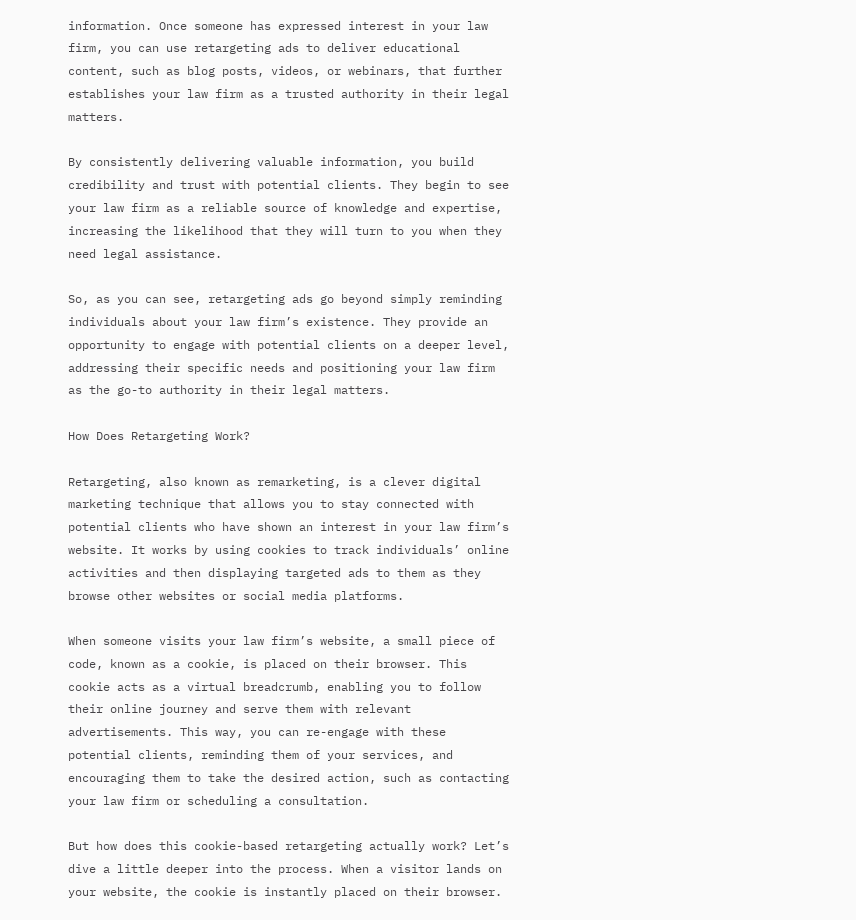information. Once someone has expressed interest in your law firm, you can use retargeting ads to deliver educational content, such as blog posts, videos, or webinars, that further establishes your law firm as a trusted authority in their legal matters.

By consistently delivering valuable information, you build credibility and trust with potential clients. They begin to see your law firm as a reliable source of knowledge and expertise, increasing the likelihood that they will turn to you when they need legal assistance.

So, as you can see, retargeting ads go beyond simply reminding individuals about your law firm’s existence. They provide an opportunity to engage with potential clients on a deeper level, addressing their specific needs and positioning your law firm as the go-to authority in their legal matters.

How Does Retargeting Work?

Retargeting, also known as remarketing, is a clever digital marketing technique that allows you to stay connected with potential clients who have shown an interest in your law firm’s website. It works by using cookies to track individuals’ online activities and then displaying targeted ads to them as they browse other websites or social media platforms.

When someone visits your law firm’s website, a small piece of code, known as a cookie, is placed on their browser. This cookie acts as a virtual breadcrumb, enabling you to follow their online journey and serve them with relevant advertisements. This way, you can re-engage with these potential clients, reminding them of your services, and encouraging them to take the desired action, such as contacting your law firm or scheduling a consultation.

But how does this cookie-based retargeting actually work? Let’s dive a little deeper into the process. When a visitor lands on your website, the cookie is instantly placed on their browser.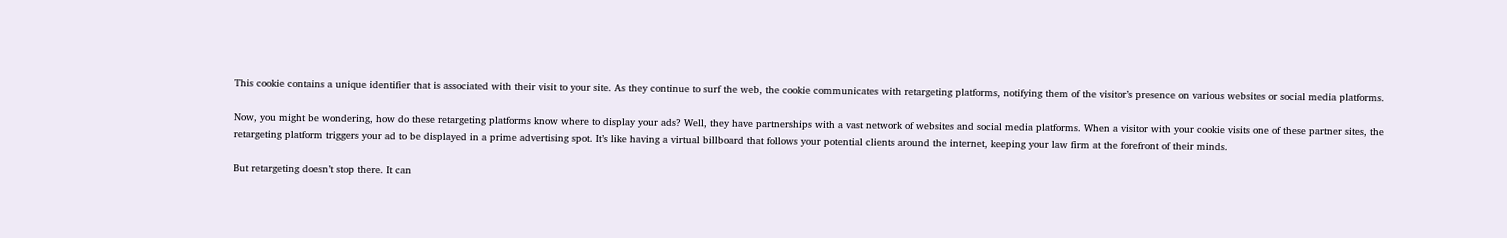This cookie contains a unique identifier that is associated with their visit to your site. As they continue to surf the web, the cookie communicates with retargeting platforms, notifying them of the visitor’s presence on various websites or social media platforms.

Now, you might be wondering, how do these retargeting platforms know where to display your ads? Well, they have partnerships with a vast network of websites and social media platforms. When a visitor with your cookie visits one of these partner sites, the retargeting platform triggers your ad to be displayed in a prime advertising spot. It’s like having a virtual billboard that follows your potential clients around the internet, keeping your law firm at the forefront of their minds.

But retargeting doesn’t stop there. It can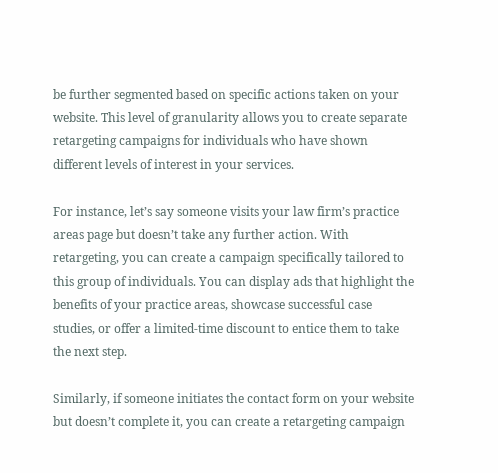be further segmented based on specific actions taken on your website. This level of granularity allows you to create separate retargeting campaigns for individuals who have shown different levels of interest in your services.

For instance, let’s say someone visits your law firm’s practice areas page but doesn’t take any further action. With retargeting, you can create a campaign specifically tailored to this group of individuals. You can display ads that highlight the benefits of your practice areas, showcase successful case studies, or offer a limited-time discount to entice them to take the next step.

Similarly, if someone initiates the contact form on your website but doesn’t complete it, you can create a retargeting campaign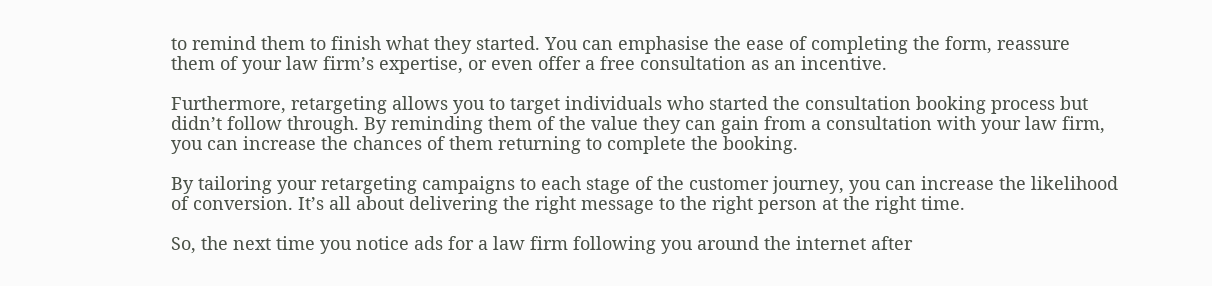to remind them to finish what they started. You can emphasise the ease of completing the form, reassure them of your law firm’s expertise, or even offer a free consultation as an incentive.

Furthermore, retargeting allows you to target individuals who started the consultation booking process but didn’t follow through. By reminding them of the value they can gain from a consultation with your law firm, you can increase the chances of them returning to complete the booking.

By tailoring your retargeting campaigns to each stage of the customer journey, you can increase the likelihood of conversion. It’s all about delivering the right message to the right person at the right time.

So, the next time you notice ads for a law firm following you around the internet after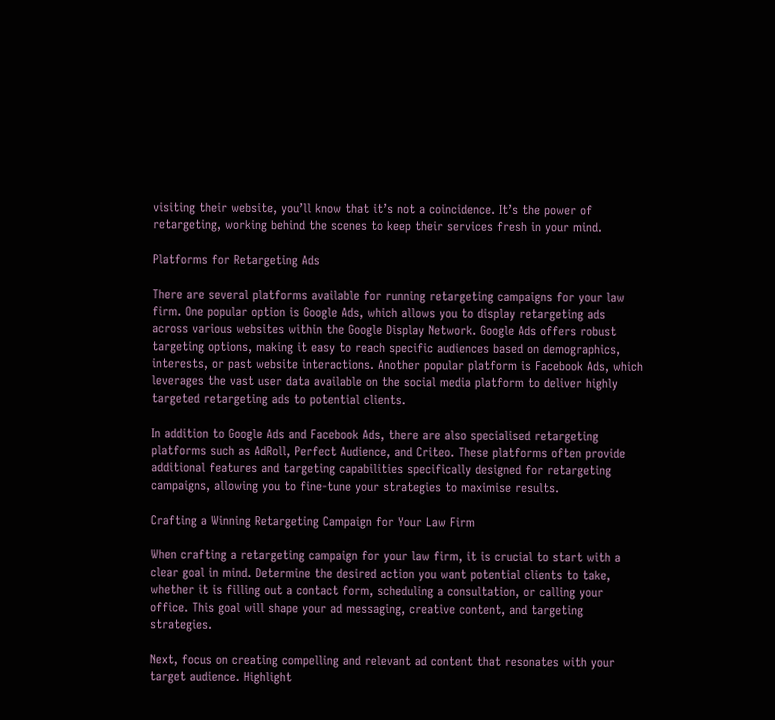visiting their website, you’ll know that it’s not a coincidence. It’s the power of retargeting, working behind the scenes to keep their services fresh in your mind.

Platforms for Retargeting Ads

There are several platforms available for running retargeting campaigns for your law firm. One popular option is Google Ads, which allows you to display retargeting ads across various websites within the Google Display Network. Google Ads offers robust targeting options, making it easy to reach specific audiences based on demographics, interests, or past website interactions. Another popular platform is Facebook Ads, which leverages the vast user data available on the social media platform to deliver highly targeted retargeting ads to potential clients.

In addition to Google Ads and Facebook Ads, there are also specialised retargeting platforms such as AdRoll, Perfect Audience, and Criteo. These platforms often provide additional features and targeting capabilities specifically designed for retargeting campaigns, allowing you to fine-tune your strategies to maximise results.

Crafting a Winning Retargeting Campaign for Your Law Firm

When crafting a retargeting campaign for your law firm, it is crucial to start with a clear goal in mind. Determine the desired action you want potential clients to take, whether it is filling out a contact form, scheduling a consultation, or calling your office. This goal will shape your ad messaging, creative content, and targeting strategies.

Next, focus on creating compelling and relevant ad content that resonates with your target audience. Highlight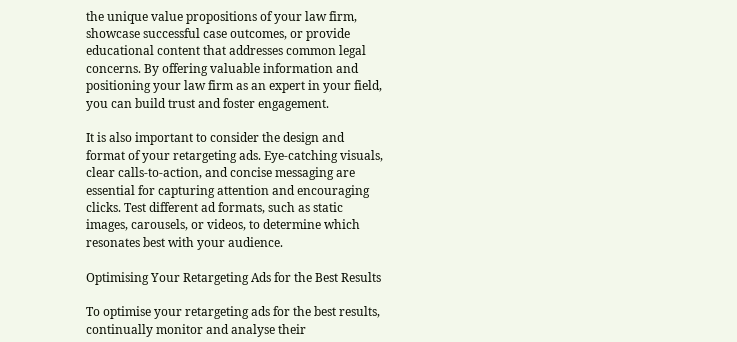the unique value propositions of your law firm, showcase successful case outcomes, or provide educational content that addresses common legal concerns. By offering valuable information and positioning your law firm as an expert in your field, you can build trust and foster engagement.

It is also important to consider the design and format of your retargeting ads. Eye-catching visuals, clear calls-to-action, and concise messaging are essential for capturing attention and encouraging clicks. Test different ad formats, such as static images, carousels, or videos, to determine which resonates best with your audience.

Optimising Your Retargeting Ads for the Best Results

To optimise your retargeting ads for the best results, continually monitor and analyse their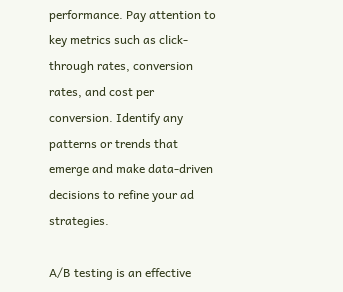performance. Pay attention to key metrics such as click-through rates, conversion rates, and cost per conversion. Identify any patterns or trends that emerge and make data-driven decisions to refine your ad strategies.

A/B testing is an effective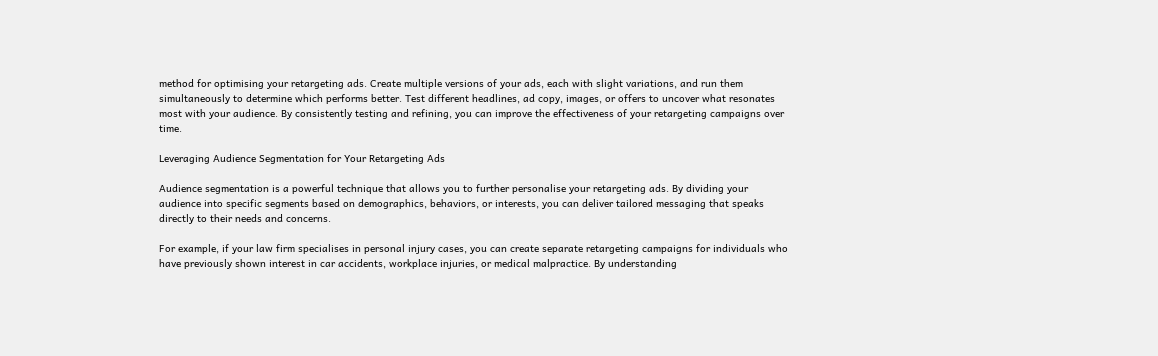method for optimising your retargeting ads. Create multiple versions of your ads, each with slight variations, and run them simultaneously to determine which performs better. Test different headlines, ad copy, images, or offers to uncover what resonates most with your audience. By consistently testing and refining, you can improve the effectiveness of your retargeting campaigns over time.

Leveraging Audience Segmentation for Your Retargeting Ads

Audience segmentation is a powerful technique that allows you to further personalise your retargeting ads. By dividing your audience into specific segments based on demographics, behaviors, or interests, you can deliver tailored messaging that speaks directly to their needs and concerns.

For example, if your law firm specialises in personal injury cases, you can create separate retargeting campaigns for individuals who have previously shown interest in car accidents, workplace injuries, or medical malpractice. By understanding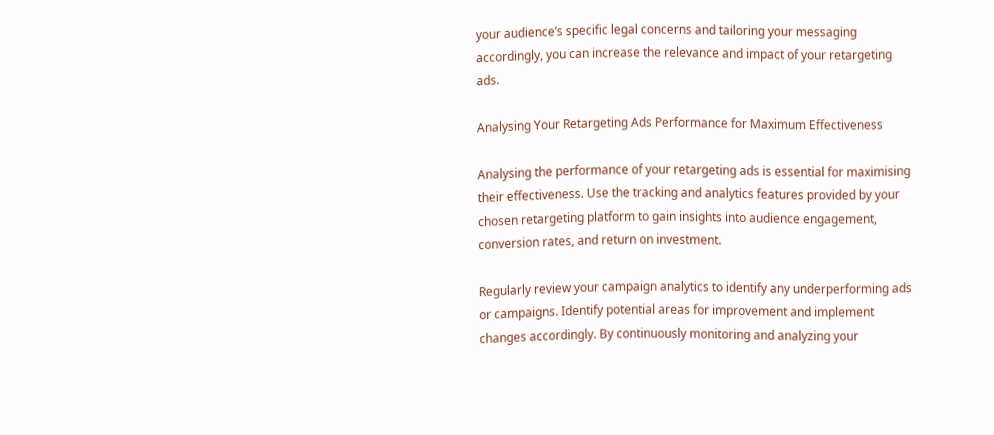your audience’s specific legal concerns and tailoring your messaging accordingly, you can increase the relevance and impact of your retargeting ads.

Analysing Your Retargeting Ads Performance for Maximum Effectiveness

Analysing the performance of your retargeting ads is essential for maximising their effectiveness. Use the tracking and analytics features provided by your chosen retargeting platform to gain insights into audience engagement, conversion rates, and return on investment.

Regularly review your campaign analytics to identify any underperforming ads or campaigns. Identify potential areas for improvement and implement changes accordingly. By continuously monitoring and analyzing your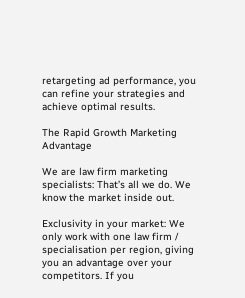retargeting ad performance, you can refine your strategies and achieve optimal results.

The Rapid Growth Marketing Advantage

We are law firm marketing specialists: That’s all we do. We know the market inside out.

Exclusivity in your market: We only work with one law firm / specialisation per region, giving you an advantage over your competitors. If you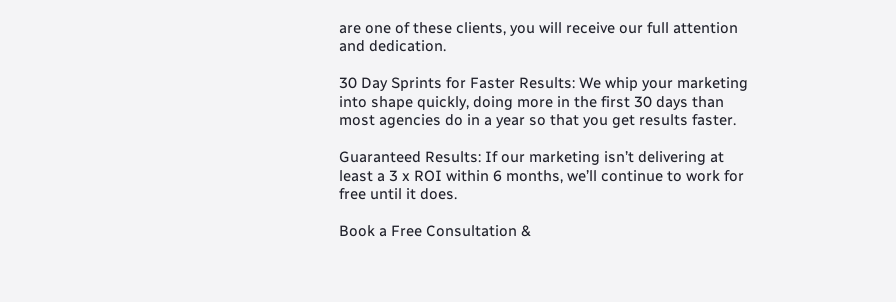are one of these clients, you will receive our full attention and dedication.

30 Day Sprints for Faster Results: We whip your marketing into shape quickly, doing more in the first 30 days than most agencies do in a year so that you get results faster.

Guaranteed Results: If our marketing isn’t delivering at least a 3 x ROI within 6 months, we’ll continue to work for free until it does.

Book a Free Consultation &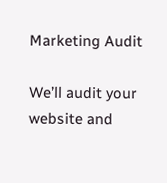Marketing Audit

We’ll audit your website and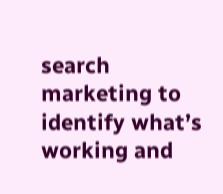search marketing to identify what’s working and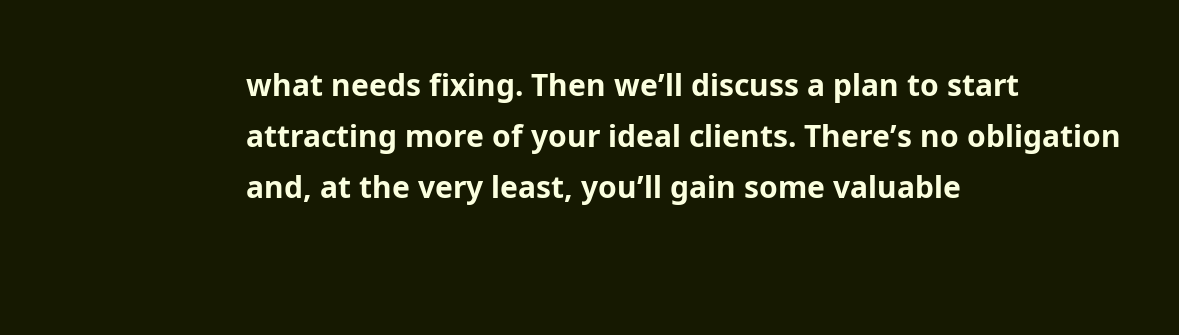what needs fixing. Then we’ll discuss a plan to start attracting more of your ideal clients. There’s no obligation and, at the very least, you’ll gain some valuable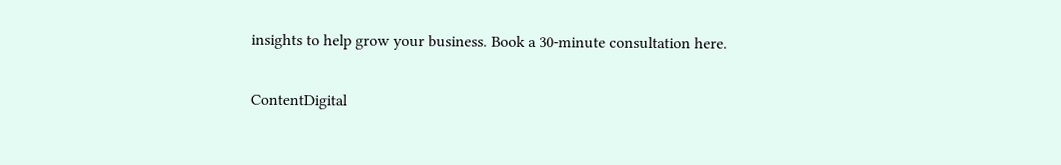insights to help grow your business. Book a 30-minute consultation here.

ContentDigital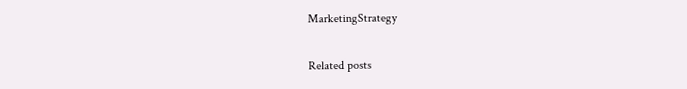MarketingStrategy

Related posts